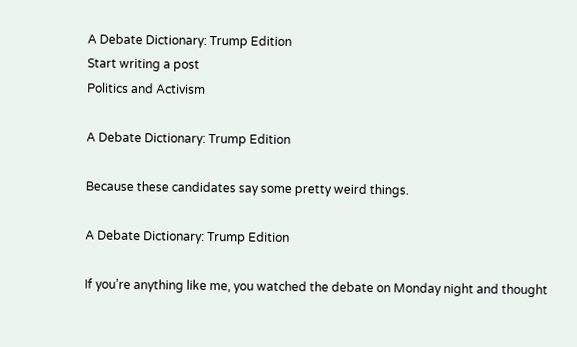A Debate Dictionary: Trump Edition
Start writing a post
Politics and Activism

A Debate Dictionary: Trump Edition

Because these candidates say some pretty weird things.

A Debate Dictionary: Trump Edition

If you’re anything like me, you watched the debate on Monday night and thought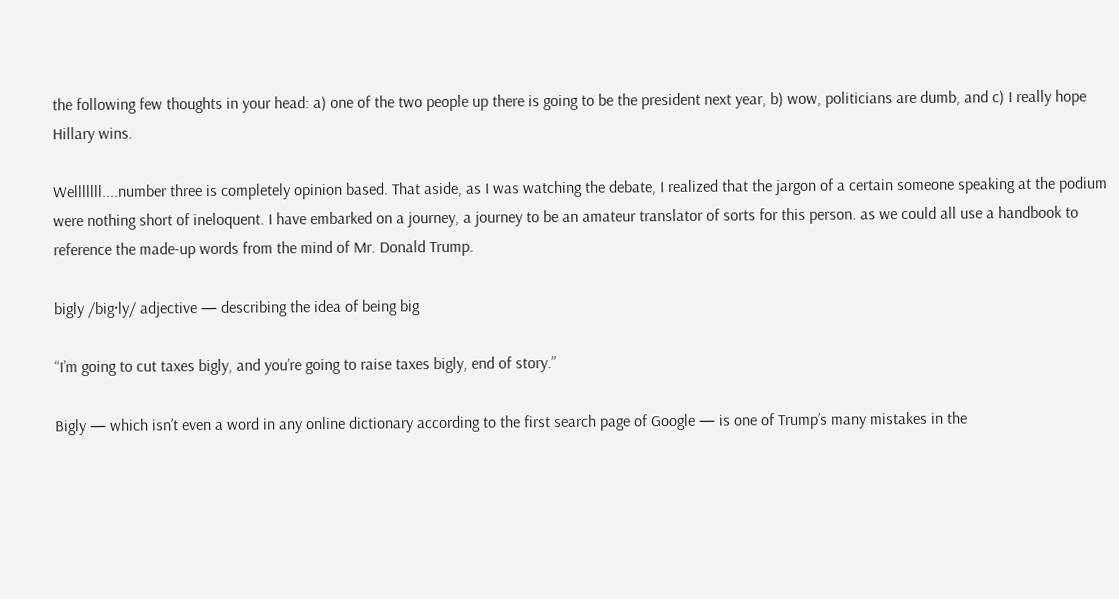the following few thoughts in your head: a) one of the two people up there is going to be the president next year, b) wow, politicians are dumb, and c) I really hope Hillary wins.

Welllllll....number three is completely opinion based. That aside, as I was watching the debate, I realized that the jargon of a certain someone speaking at the podium were nothing short of ineloquent. I have embarked on a journey, a journey to be an amateur translator of sorts for this person. as we could all use a handbook to reference the made-up words from the mind of Mr. Donald Trump.

bigly /big·ly/ adjective — describing the idea of being big

“I’m going to cut taxes bigly, and you’re going to raise taxes bigly, end of story.”

Bigly — which isn’t even a word in any online dictionary according to the first search page of Google — is one of Trump’s many mistakes in the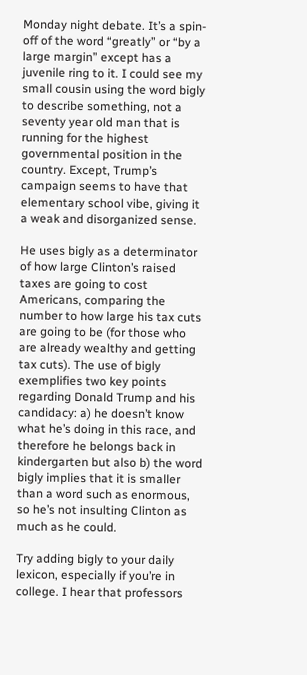Monday night debate. It’s a spin-off of the word “greatly” or “by a large margin” except has a juvenile ring to it. I could see my small cousin using the word bigly to describe something, not a seventy year old man that is running for the highest governmental position in the country. Except, Trump’s campaign seems to have that elementary school vibe, giving it a weak and disorganized sense.

He uses bigly as a determinator of how large Clinton’s raised taxes are going to cost Americans, comparing the number to how large his tax cuts are going to be (for those who are already wealthy and getting tax cuts). The use of bigly exemplifies two key points regarding Donald Trump and his candidacy: a) he doesn’t know what he’s doing in this race, and therefore he belongs back in kindergarten but also b) the word bigly implies that it is smaller than a word such as enormous, so he’s not insulting Clinton as much as he could.

Try adding bigly to your daily lexicon, especially if you’re in college. I hear that professors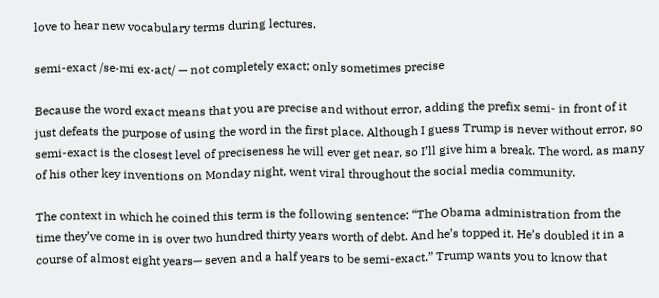love to hear new vocabulary terms during lectures.

semi-exact /se·mi ex·act/ — not completely exact; only sometimes precise

Because the word exact means that you are precise and without error, adding the prefix semi- in front of it just defeats the purpose of using the word in the first place. Although I guess Trump is never without error, so semi-exact is the closest level of preciseness he will ever get near, so I’ll give him a break. The word, as many of his other key inventions on Monday night, went viral throughout the social media community.

The context in which he coined this term is the following sentence: “The Obama administration from the time they’ve come in is over two hundred thirty years worth of debt. And he’s topped it. He’s doubled it in a course of almost eight years— seven and a half years to be semi-exact.” Trump wants you to know that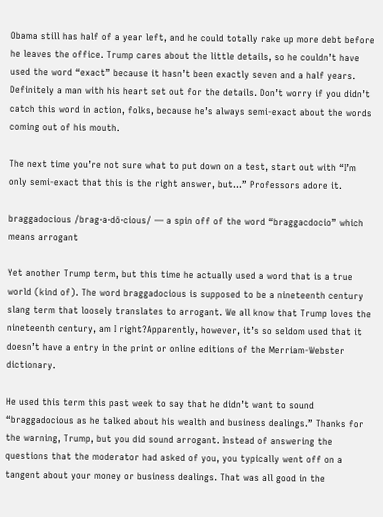Obama still has half of a year left, and he could totally rake up more debt before he leaves the office. Trump cares about the little details, so he couldn’t have used the word “exact” because it hasn’t been exactly seven and a half years. Definitely a man with his heart set out for the details. Don’t worry if you didn’t catch this word in action, folks, because he’s always semi-exact about the words coming out of his mouth.

The next time you’re not sure what to put down on a test, start out with “I’m only semi-exact that this is the right answer, but…” Professors adore it.

braggadocious /brag·a·dō·cious/ — a spin off of the word “braggacdocio” which means arrogant

Yet another Trump term, but this time he actually used a word that is a true world (kind of). The word braggadocious is supposed to be a nineteenth century slang term that loosely translates to arrogant. We all know that Trump loves the nineteenth century, am I right?Apparently, however, it’s so seldom used that it doesn’t have a entry in the print or online editions of the Merriam-Webster dictionary.

He used this term this past week to say that he didn’t want to sound “braggadocious as he talked about his wealth and business dealings.” Thanks for the warning, Trump, but you did sound arrogant. Instead of answering the questions that the moderator had asked of you, you typically went off on a tangent about your money or business dealings. That was all good in the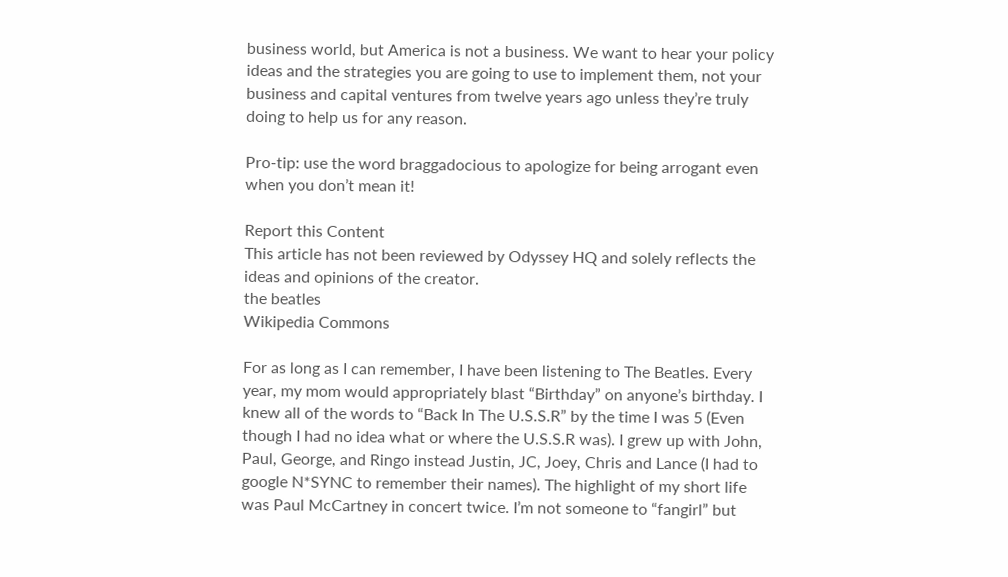business world, but America is not a business. We want to hear your policy ideas and the strategies you are going to use to implement them, not your business and capital ventures from twelve years ago unless they’re truly doing to help us for any reason.

Pro-tip: use the word braggadocious to apologize for being arrogant even when you don’t mean it!

Report this Content
This article has not been reviewed by Odyssey HQ and solely reflects the ideas and opinions of the creator.
the beatles
Wikipedia Commons

For as long as I can remember, I have been listening to The Beatles. Every year, my mom would appropriately blast “Birthday” on anyone’s birthday. I knew all of the words to “Back In The U.S.S.R” by the time I was 5 (Even though I had no idea what or where the U.S.S.R was). I grew up with John, Paul, George, and Ringo instead Justin, JC, Joey, Chris and Lance (I had to google N*SYNC to remember their names). The highlight of my short life was Paul McCartney in concert twice. I’m not someone to “fangirl” but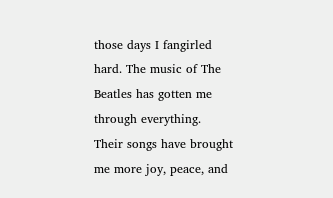those days I fangirled hard. The music of The Beatles has gotten me through everything. Their songs have brought me more joy, peace, and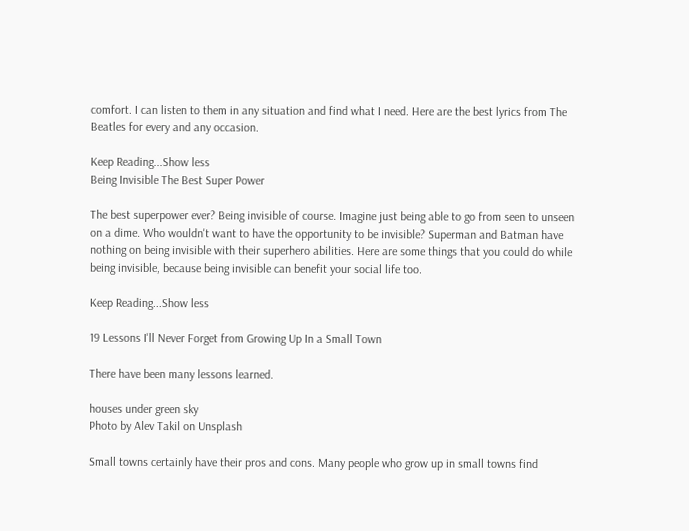comfort. I can listen to them in any situation and find what I need. Here are the best lyrics from The Beatles for every and any occasion.

Keep Reading...Show less
Being Invisible The Best Super Power

The best superpower ever? Being invisible of course. Imagine just being able to go from seen to unseen on a dime. Who wouldn't want to have the opportunity to be invisible? Superman and Batman have nothing on being invisible with their superhero abilities. Here are some things that you could do while being invisible, because being invisible can benefit your social life too.

Keep Reading...Show less

19 Lessons I'll Never Forget from Growing Up In a Small Town

There have been many lessons learned.

houses under green sky
Photo by Alev Takil on Unsplash

Small towns certainly have their pros and cons. Many people who grow up in small towns find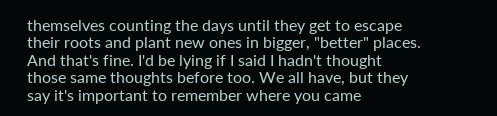themselves counting the days until they get to escape their roots and plant new ones in bigger, "better" places. And that's fine. I'd be lying if I said I hadn't thought those same thoughts before too. We all have, but they say it's important to remember where you came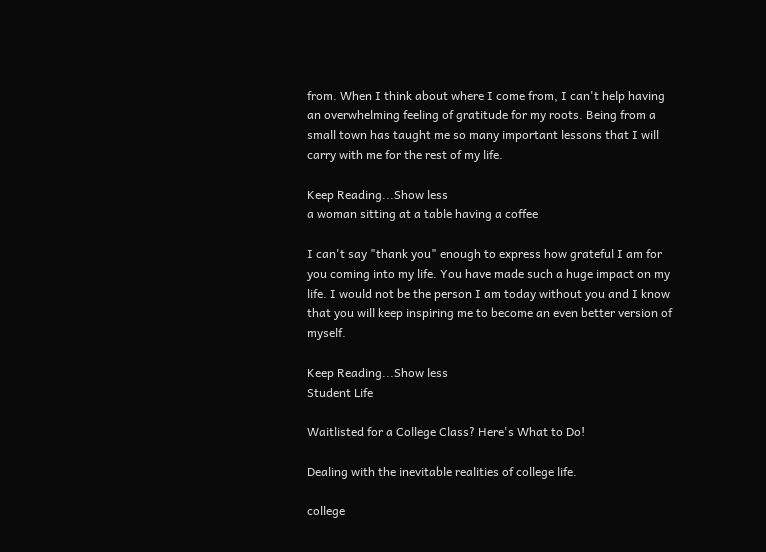from. When I think about where I come from, I can't help having an overwhelming feeling of gratitude for my roots. Being from a small town has taught me so many important lessons that I will carry with me for the rest of my life.

Keep Reading...Show less
a woman sitting at a table having a coffee

I can't say "thank you" enough to express how grateful I am for you coming into my life. You have made such a huge impact on my life. I would not be the person I am today without you and I know that you will keep inspiring me to become an even better version of myself.

Keep Reading...Show less
Student Life

Waitlisted for a College Class? Here's What to Do!

Dealing with the inevitable realities of college life.

college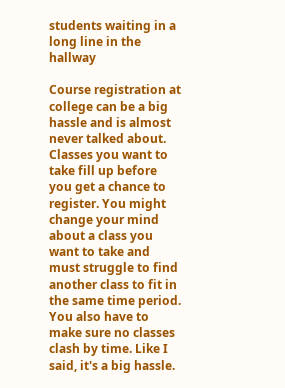students waiting in a long line in the hallway

Course registration at college can be a big hassle and is almost never talked about. Classes you want to take fill up before you get a chance to register. You might change your mind about a class you want to take and must struggle to find another class to fit in the same time period. You also have to make sure no classes clash by time. Like I said, it's a big hassle.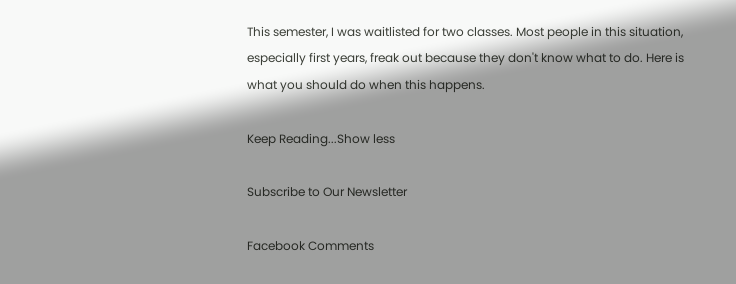This semester, I was waitlisted for two classes. Most people in this situation, especially first years, freak out because they don't know what to do. Here is what you should do when this happens.

Keep Reading...Show less

Subscribe to Our Newsletter

Facebook Comments